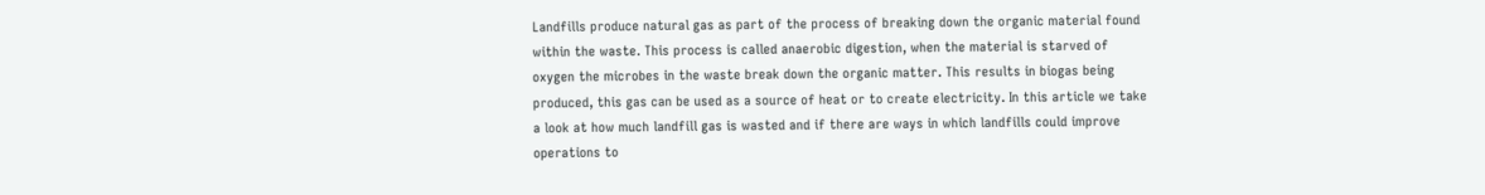Landfills produce natural gas as part of the process of breaking down the organic material found within the waste. This process is called anaerobic digestion, when the material is starved of oxygen the microbes in the waste break down the organic matter. This results in biogas being produced, this gas can be used as a source of heat or to create electricity. In this article we take a look at how much landfill gas is wasted and if there are ways in which landfills could improve operations to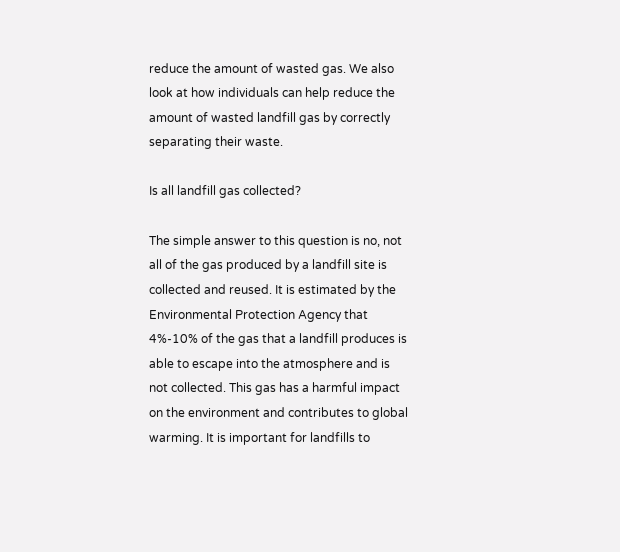reduce the amount of wasted gas. We also look at how individuals can help reduce the amount of wasted landfill gas by correctly separating their waste.

Is all landfill gas collected?

The simple answer to this question is no, not all of the gas produced by a landfill site is collected and reused. It is estimated by the Environmental Protection Agency that 4%-10% of the gas that a landfill produces is able to escape into the atmosphere and is not collected. This gas has a harmful impact on the environment and contributes to global warming. It is important for landfills to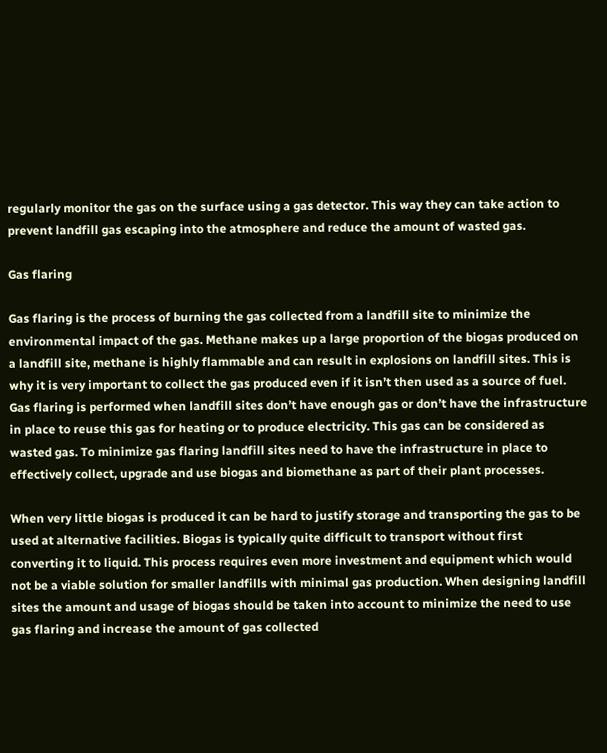regularly monitor the gas on the surface using a gas detector. This way they can take action to prevent landfill gas escaping into the atmosphere and reduce the amount of wasted gas.

Gas flaring

Gas flaring is the process of burning the gas collected from a landfill site to minimize the environmental impact of the gas. Methane makes up a large proportion of the biogas produced on a landfill site, methane is highly flammable and can result in explosions on landfill sites. This is why it is very important to collect the gas produced even if it isn’t then used as a source of fuel. Gas flaring is performed when landfill sites don’t have enough gas or don’t have the infrastructure in place to reuse this gas for heating or to produce electricity. This gas can be considered as wasted gas. To minimize gas flaring landfill sites need to have the infrastructure in place to effectively collect, upgrade and use biogas and biomethane as part of their plant processes.

When very little biogas is produced it can be hard to justify storage and transporting the gas to be used at alternative facilities. Biogas is typically quite difficult to transport without first  converting it to liquid. This process requires even more investment and equipment which would not be a viable solution for smaller landfills with minimal gas production. When designing landfill sites the amount and usage of biogas should be taken into account to minimize the need to use gas flaring and increase the amount of gas collected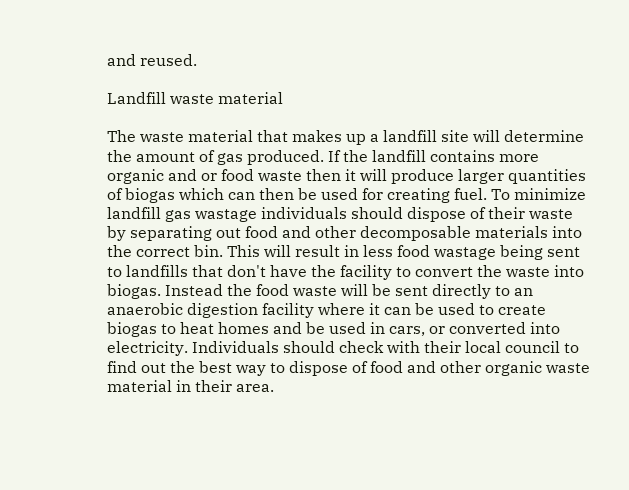and reused.

Landfill waste material

The waste material that makes up a landfill site will determine the amount of gas produced. If the landfill contains more organic and or food waste then it will produce larger quantities of biogas which can then be used for creating fuel. To minimize landfill gas wastage individuals should dispose of their waste by separating out food and other decomposable materials into the correct bin. This will result in less food wastage being sent to landfills that don't have the facility to convert the waste into biogas. Instead the food waste will be sent directly to an anaerobic digestion facility where it can be used to create biogas to heat homes and be used in cars, or converted into electricity. Individuals should check with their local council to find out the best way to dispose of food and other organic waste material in their area.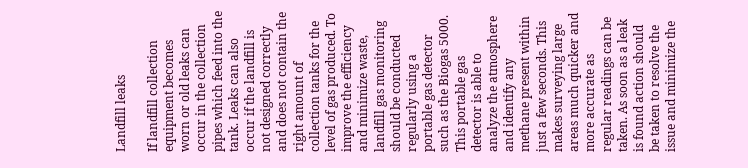Landfill leaks

If landfill collection equipment becomes worn or old leaks can occur in the collection pipes which feed into the tank. Leaks can also occur if the landfill is not designed correctly and does not contain the right amount of collection tanks for the level of gas produced. To improve the efficiency and minimize waste, landfill gas monitoring should be conducted regularly using a portable gas detector such as the Biogas 5000. This portable gas detector is able to analyze the atmosphere and identify any methane present within just a few seconds. This makes surveying large areas much quicker and more accurate as regular readings can be taken. As soon as a leak is found action should be taken to resolve the issue and minimize the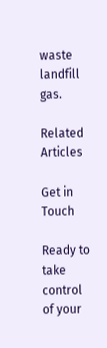waste landfill gas.

Related Articles

Get in Touch

Ready to take control of your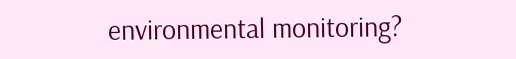environmental monitoring?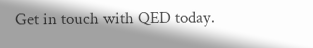Get in touch with QED today.